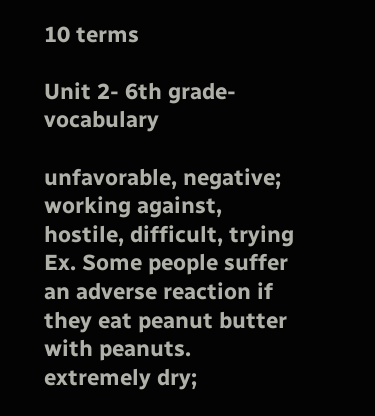10 terms

Unit 2- 6th grade- vocabulary

unfavorable, negative; working against, hostile, difficult, trying
Ex. Some people suffer an adverse reaction if they eat peanut butter with peanuts.
extremely dry;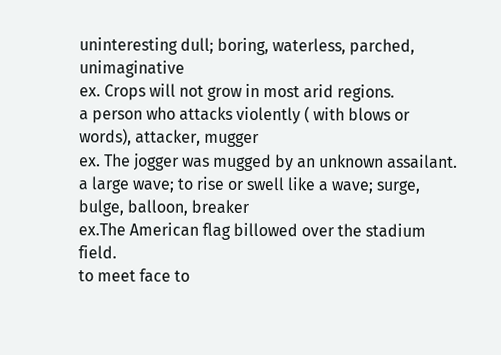uninteresting dull; boring, waterless, parched, unimaginative
ex. Crops will not grow in most arid regions.
a person who attacks violently ( with blows or words), attacker, mugger
ex. The jogger was mugged by an unknown assailant.
a large wave; to rise or swell like a wave; surge, bulge, balloon, breaker
ex.The American flag billowed over the stadium field.
to meet face to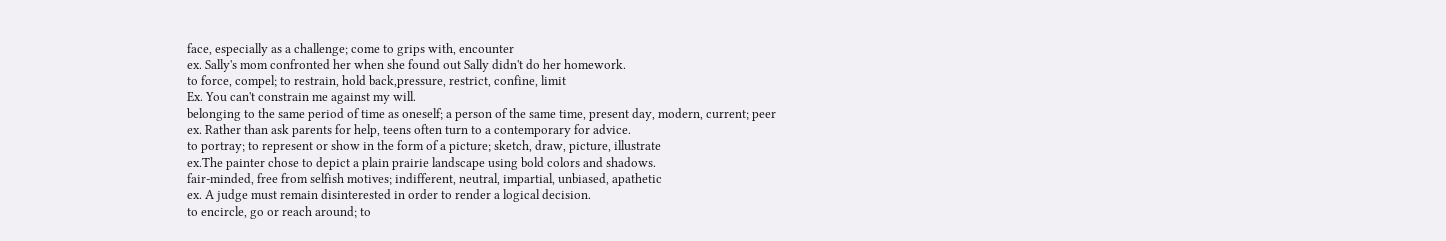face, especially as a challenge; come to grips with, encounter
ex. Sally's mom confronted her when she found out Sally didn't do her homework.
to force, compel; to restrain, hold back,pressure, restrict, confine, limit
Ex. You can't constrain me against my will.
belonging to the same period of time as oneself; a person of the same time, present day, modern, current; peer
ex. Rather than ask parents for help, teens often turn to a contemporary for advice.
to portray; to represent or show in the form of a picture; sketch, draw, picture, illustrate
ex.The painter chose to depict a plain prairie landscape using bold colors and shadows.
fair-minded, free from selfish motives; indifferent, neutral, impartial, unbiased, apathetic
ex. A judge must remain disinterested in order to render a logical decision.
to encircle, go or reach around; to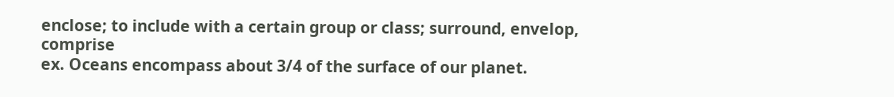enclose; to include with a certain group or class; surround, envelop, comprise
ex. Oceans encompass about 3/4 of the surface of our planet.